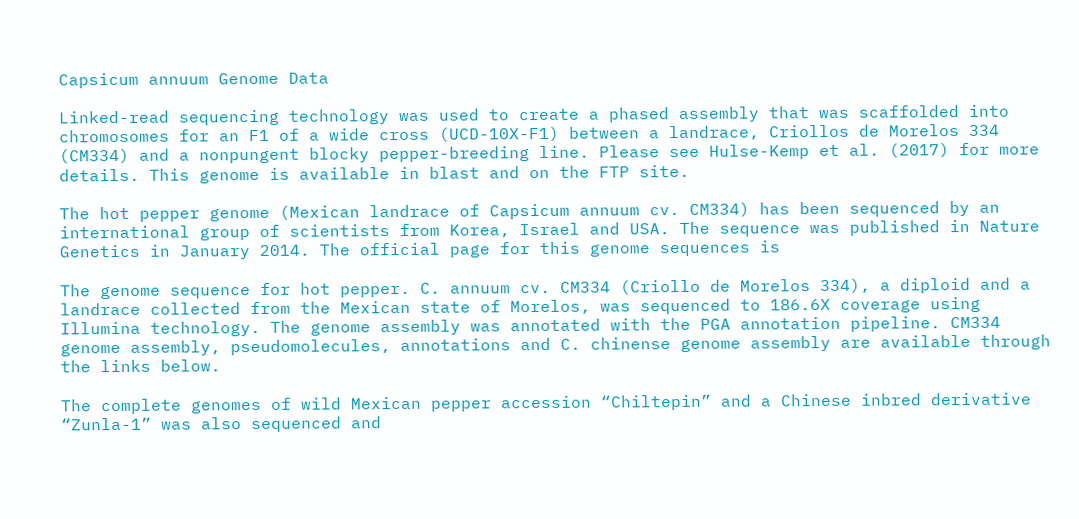Capsicum annuum Genome Data

Linked-read sequencing technology was used to create a phased assembly that was scaffolded into chromosomes for an F1 of a wide cross (UCD-10X-F1) between a landrace, Criollos de Morelos 334 (CM334) and a nonpungent blocky pepper-breeding line. Please see Hulse-Kemp et al. (2017) for more details. This genome is available in blast and on the FTP site.

The hot pepper genome (Mexican landrace of Capsicum annuum cv. CM334) has been sequenced by an international group of scientists from Korea, Israel and USA. The sequence was published in Nature Genetics in January 2014. The official page for this genome sequences is

The genome sequence for hot pepper. C. annuum cv. CM334 (Criollo de Morelos 334), a diploid and a landrace collected from the Mexican state of Morelos, was sequenced to 186.6X coverage using Illumina technology. The genome assembly was annotated with the PGA annotation pipeline. CM334 genome assembly, pseudomolecules, annotations and C. chinense genome assembly are available through the links below.

The complete genomes of wild Mexican pepper accession “Chiltepin” and a Chinese inbred derivative “Zunla-1” was also sequenced and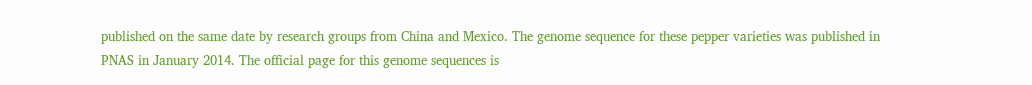published on the same date by research groups from China and Mexico. The genome sequence for these pepper varieties was published in PNAS in January 2014. The official page for this genome sequences is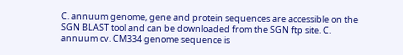C. annuum genome, gene and protein sequences are accessible on the SGN BLAST tool and can be downloaded from the SGN ftp site. C. annuum cv. CM334 genome sequence is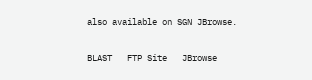also available on SGN JBrowse.

BLAST   FTP Site   JBrowse